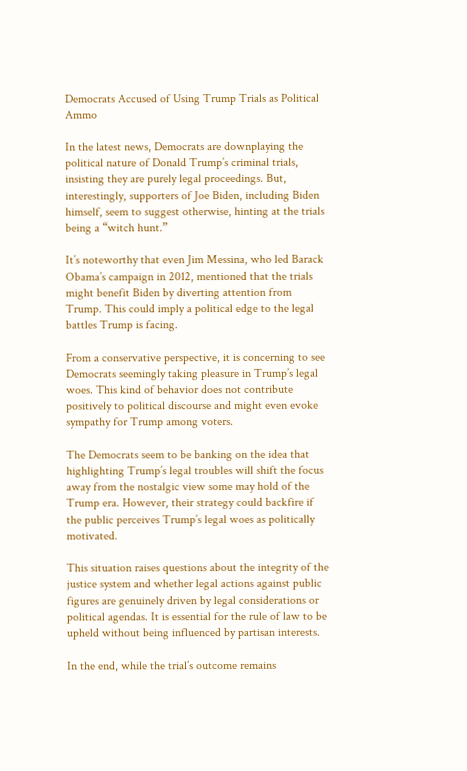Democrats Accused of Using Trump Trials as Political Ammo

In the latest news, Democrats are downplaying the political nature of Donald Trump’s criminal trials, insisting they are purely legal proceedings. But, interestingly, supporters of Joe Biden, including Biden himself, seem to suggest otherwise, hinting at the trials being a “witch hunt.”

It’s noteworthy that even Jim Messina, who led Barack Obama’s campaign in 2012, mentioned that the trials might benefit Biden by diverting attention from Trump. This could imply a political edge to the legal battles Trump is facing.

From a conservative perspective, it is concerning to see Democrats seemingly taking pleasure in Trump’s legal woes. This kind of behavior does not contribute positively to political discourse and might even evoke sympathy for Trump among voters.

The Democrats seem to be banking on the idea that highlighting Trump’s legal troubles will shift the focus away from the nostalgic view some may hold of the Trump era. However, their strategy could backfire if the public perceives Trump’s legal woes as politically motivated.

This situation raises questions about the integrity of the justice system and whether legal actions against public figures are genuinely driven by legal considerations or political agendas. It is essential for the rule of law to be upheld without being influenced by partisan interests.

In the end, while the trial’s outcome remains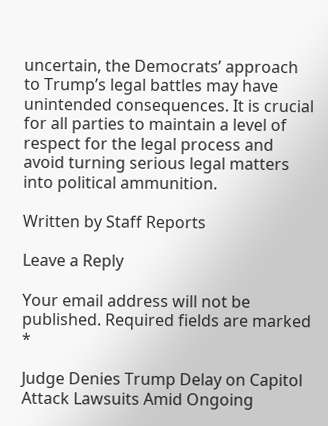uncertain, the Democrats’ approach to Trump’s legal battles may have unintended consequences. It is crucial for all parties to maintain a level of respect for the legal process and avoid turning serious legal matters into political ammunition.

Written by Staff Reports

Leave a Reply

Your email address will not be published. Required fields are marked *

Judge Denies Trump Delay on Capitol Attack Lawsuits Amid Ongoing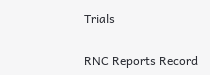Trials

RNC Reports Record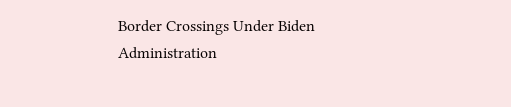Border Crossings Under Biden Administration